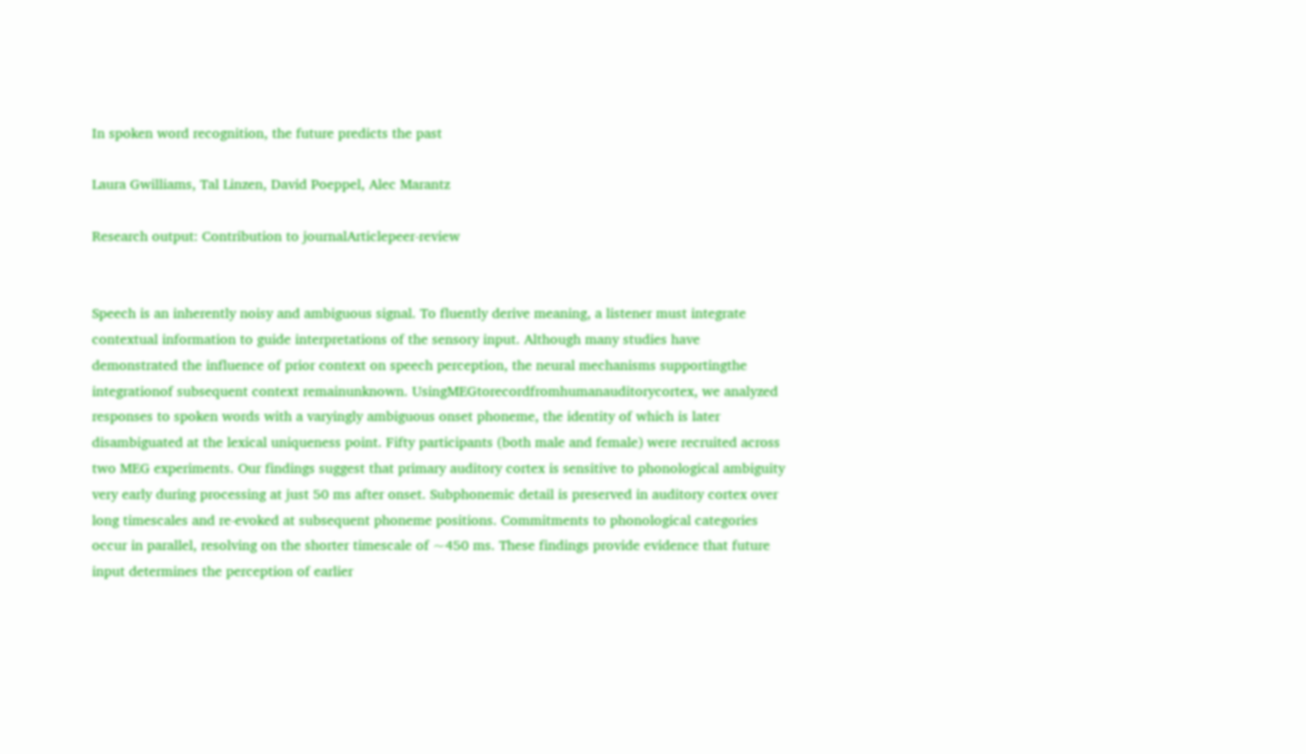In spoken word recognition, the future predicts the past

Laura Gwilliams, Tal Linzen, David Poeppel, Alec Marantz

Research output: Contribution to journalArticlepeer-review


Speech is an inherently noisy and ambiguous signal. To fluently derive meaning, a listener must integrate contextual information to guide interpretations of the sensory input. Although many studies have demonstrated the influence of prior context on speech perception, the neural mechanisms supportingthe integrationof subsequent context remainunknown. UsingMEGtorecordfromhumanauditorycortex, we analyzed responses to spoken words with a varyingly ambiguous onset phoneme, the identity of which is later disambiguated at the lexical uniqueness point. Fifty participants (both male and female) were recruited across two MEG experiments. Our findings suggest that primary auditory cortex is sensitive to phonological ambiguity very early during processing at just 50 ms after onset. Subphonemic detail is preserved in auditory cortex over long timescales and re-evoked at subsequent phoneme positions. Commitments to phonological categories occur in parallel, resolving on the shorter timescale of ~450 ms. These findings provide evidence that future input determines the perception of earlier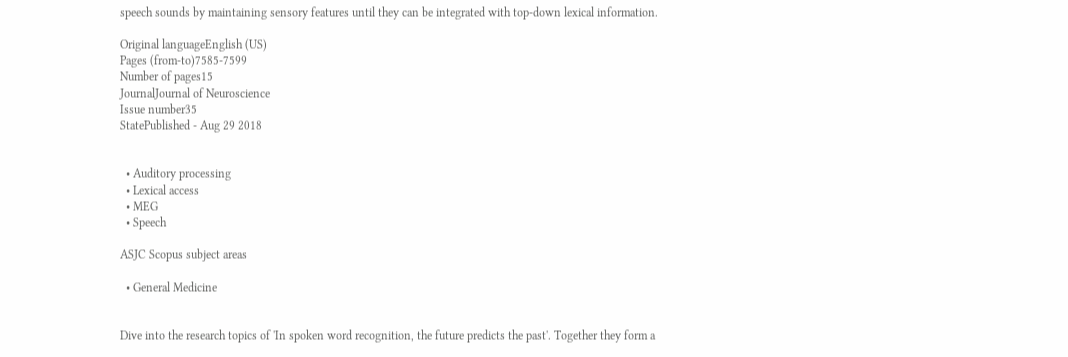speech sounds by maintaining sensory features until they can be integrated with top-down lexical information.

Original languageEnglish (US)
Pages (from-to)7585-7599
Number of pages15
JournalJournal of Neuroscience
Issue number35
StatePublished - Aug 29 2018


  • Auditory processing
  • Lexical access
  • MEG
  • Speech

ASJC Scopus subject areas

  • General Medicine


Dive into the research topics of 'In spoken word recognition, the future predicts the past'. Together they form a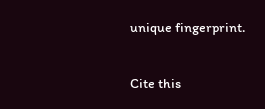unique fingerprint.

Cite this